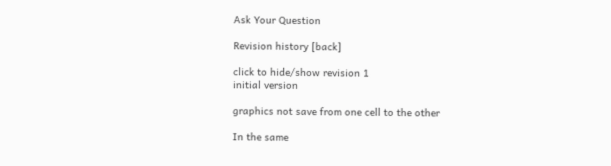Ask Your Question

Revision history [back]

click to hide/show revision 1
initial version

graphics not save from one cell to the other

In the same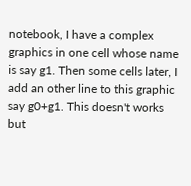notebook, I have a complex graphics in one cell whose name is say g1. Then some cells later, I add an other line to this graphic say g0+g1. This doesn't works but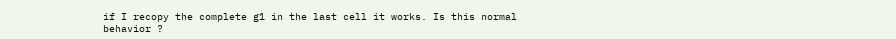if I recopy the complete g1 in the last cell it works. Is this normal behavior ?